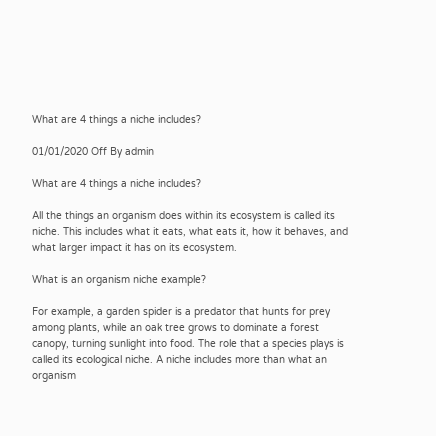What are 4 things a niche includes?

01/01/2020 Off By admin

What are 4 things a niche includes?

All the things an organism does within its ecosystem is called its niche. This includes what it eats, what eats it, how it behaves, and what larger impact it has on its ecosystem.

What is an organism niche example?

For example, a garden spider is a predator that hunts for prey among plants, while an oak tree grows to dominate a forest canopy, turning sunlight into food. The role that a species plays is called its ecological niche. A niche includes more than what an organism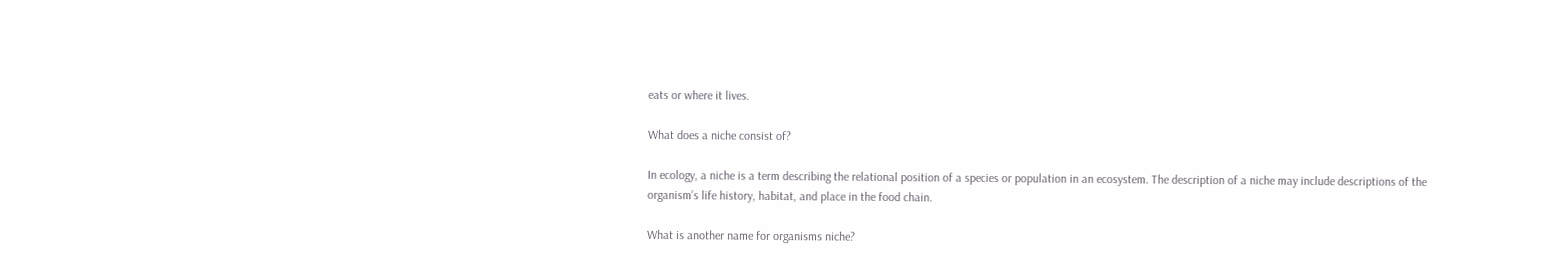eats or where it lives.

What does a niche consist of?

In ecology, a niche is a term describing the relational position of a species or population in an ecosystem. The description of a niche may include descriptions of the organism’s life history, habitat, and place in the food chain.

What is another name for organisms niche?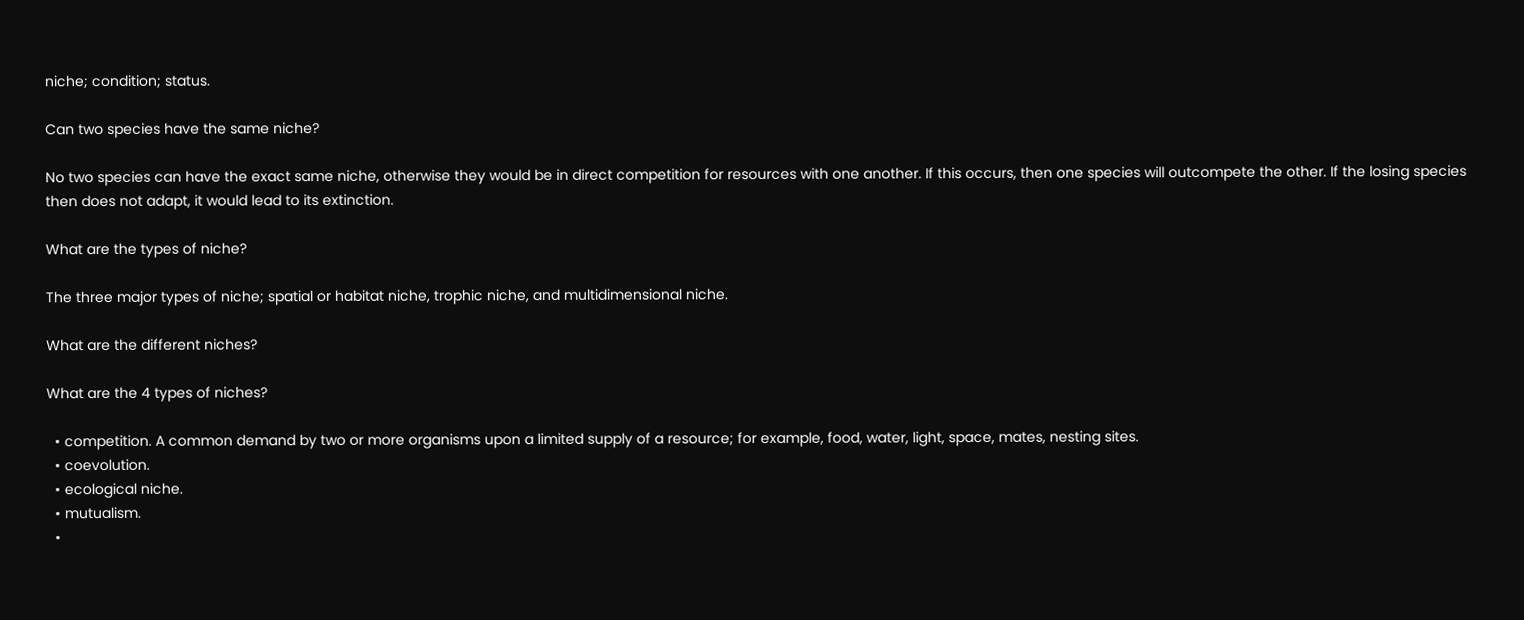niche; condition; status.

Can two species have the same niche?

No two species can have the exact same niche, otherwise they would be in direct competition for resources with one another. If this occurs, then one species will outcompete the other. If the losing species then does not adapt, it would lead to its extinction.

What are the types of niche?

The three major types of niche; spatial or habitat niche, trophic niche, and multidimensional niche.

What are the different niches?

What are the 4 types of niches?

  • competition. A common demand by two or more organisms upon a limited supply of a resource; for example, food, water, light, space, mates, nesting sites.
  • coevolution.
  • ecological niche.
  • mutualism.
  •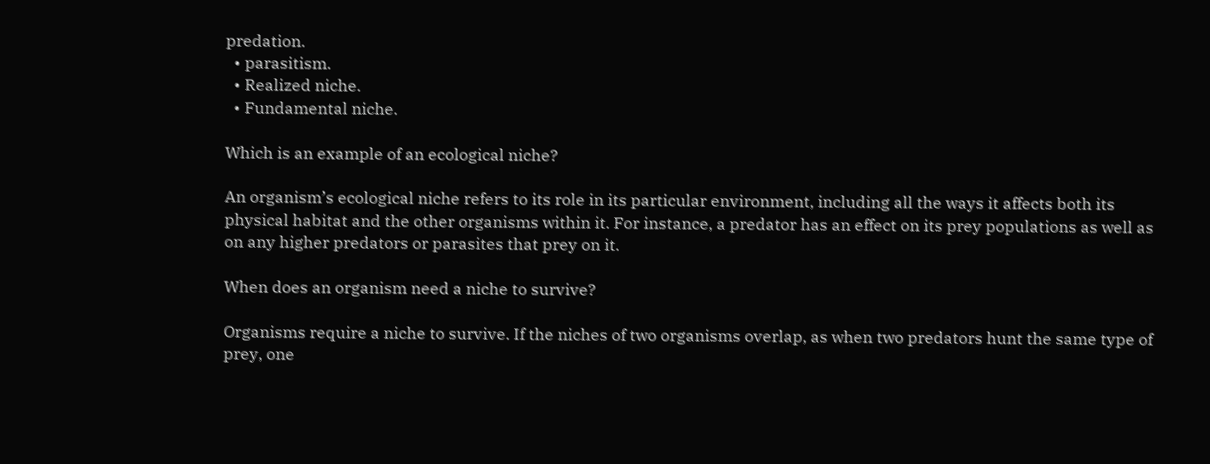predation.
  • parasitism.
  • Realized niche.
  • Fundamental niche.

Which is an example of an ecological niche?

An organism’s ecological niche refers to its role in its particular environment, including all the ways it affects both its physical habitat and the other organisms within it. For instance, a predator has an effect on its prey populations as well as on any higher predators or parasites that prey on it.

When does an organism need a niche to survive?

Organisms require a niche to survive. If the niches of two organisms overlap, as when two predators hunt the same type of prey, one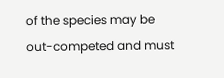of the species may be out-competed and must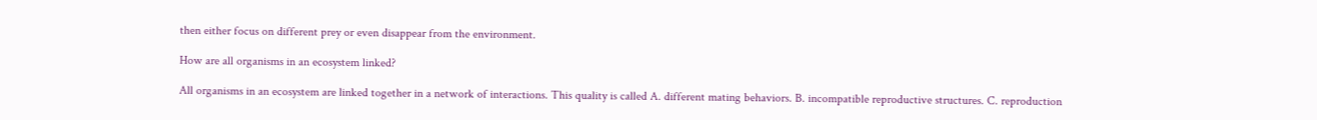then either focus on different prey or even disappear from the environment.

How are all organisms in an ecosystem linked?

All organisms in an ecosystem are linked together in a network of interactions. This quality is called A. different mating behaviors. B. incompatible reproductive structures. C. reproduction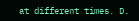at different times. D.